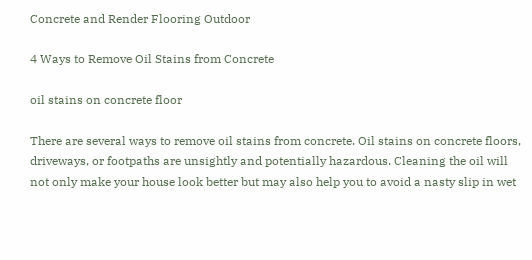Concrete and Render Flooring Outdoor

4 Ways to Remove Oil Stains from Concrete

oil stains on concrete floor

There are several ways to remove oil stains from concrete. Oil stains on concrete floors, driveways, or footpaths are unsightly and potentially hazardous. Cleaning the oil will not only make your house look better but may also help you to avoid a nasty slip in wet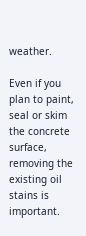weather.

Even if you plan to paint, seal or skim the concrete surface, removing the existing oil stains is important.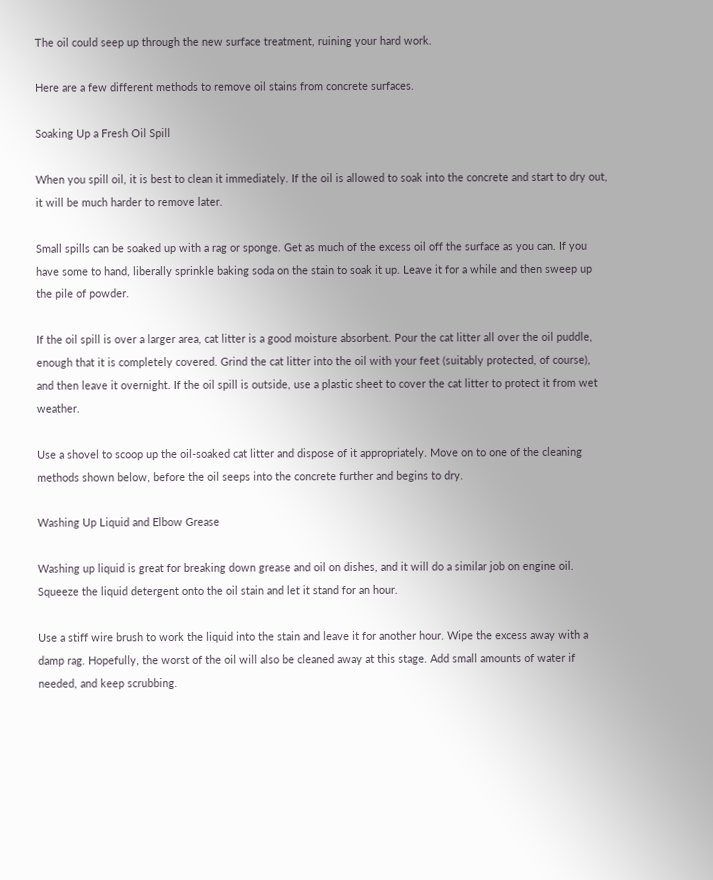The oil could seep up through the new surface treatment, ruining your hard work.

Here are a few different methods to remove oil stains from concrete surfaces.

Soaking Up a Fresh Oil Spill

When you spill oil, it is best to clean it immediately. If the oil is allowed to soak into the concrete and start to dry out, it will be much harder to remove later.

Small spills can be soaked up with a rag or sponge. Get as much of the excess oil off the surface as you can. If you have some to hand, liberally sprinkle baking soda on the stain to soak it up. Leave it for a while and then sweep up the pile of powder.

If the oil spill is over a larger area, cat litter is a good moisture absorbent. Pour the cat litter all over the oil puddle, enough that it is completely covered. Grind the cat litter into the oil with your feet (suitably protected, of course), and then leave it overnight. If the oil spill is outside, use a plastic sheet to cover the cat litter to protect it from wet weather.

Use a shovel to scoop up the oil-soaked cat litter and dispose of it appropriately. Move on to one of the cleaning methods shown below, before the oil seeps into the concrete further and begins to dry.

Washing Up Liquid and Elbow Grease

Washing up liquid is great for breaking down grease and oil on dishes, and it will do a similar job on engine oil. Squeeze the liquid detergent onto the oil stain and let it stand for an hour.

Use a stiff wire brush to work the liquid into the stain and leave it for another hour. Wipe the excess away with a damp rag. Hopefully, the worst of the oil will also be cleaned away at this stage. Add small amounts of water if needed, and keep scrubbing.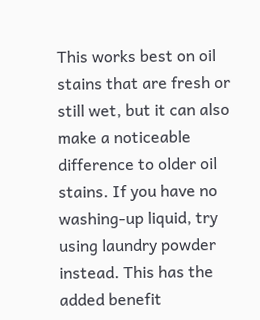This works best on oil stains that are fresh or still wet, but it can also make a noticeable difference to older oil stains. If you have no washing-up liquid, try using laundry powder instead. This has the added benefit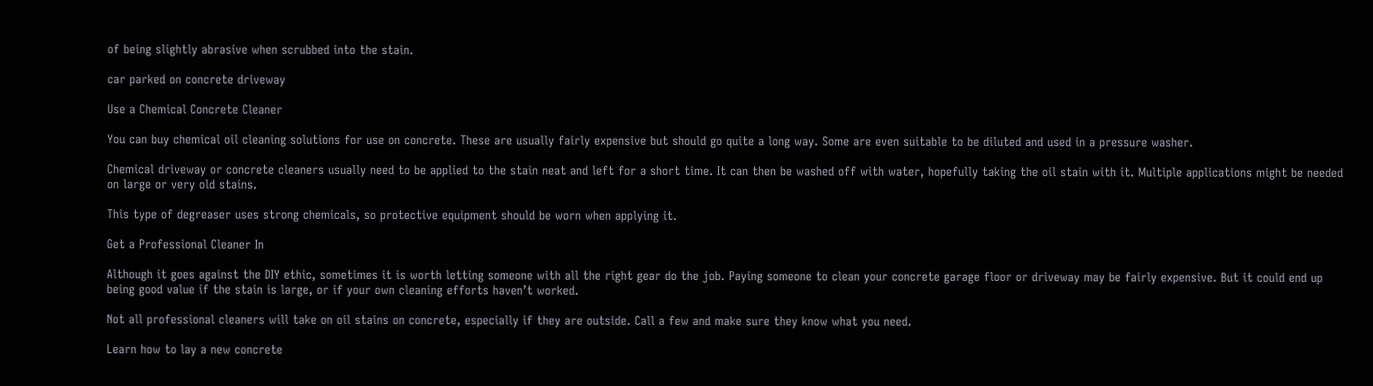of being slightly abrasive when scrubbed into the stain.

car parked on concrete driveway

Use a Chemical Concrete Cleaner

You can buy chemical oil cleaning solutions for use on concrete. These are usually fairly expensive but should go quite a long way. Some are even suitable to be diluted and used in a pressure washer.

Chemical driveway or concrete cleaners usually need to be applied to the stain neat and left for a short time. It can then be washed off with water, hopefully taking the oil stain with it. Multiple applications might be needed on large or very old stains.

This type of degreaser uses strong chemicals, so protective equipment should be worn when applying it.

Get a Professional Cleaner In

Although it goes against the DIY ethic, sometimes it is worth letting someone with all the right gear do the job. Paying someone to clean your concrete garage floor or driveway may be fairly expensive. But it could end up being good value if the stain is large, or if your own cleaning efforts haven’t worked.

Not all professional cleaners will take on oil stains on concrete, especially if they are outside. Call a few and make sure they know what you need.

Learn how to lay a new concrete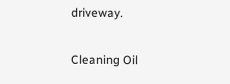driveway.

Cleaning Oil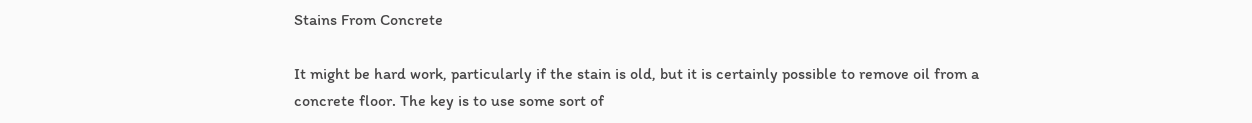Stains From Concrete

It might be hard work, particularly if the stain is old, but it is certainly possible to remove oil from a concrete floor. The key is to use some sort of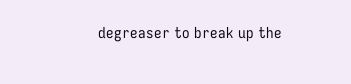degreaser to break up the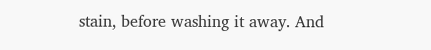stain, before washing it away. And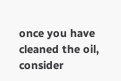once you have cleaned the oil, consider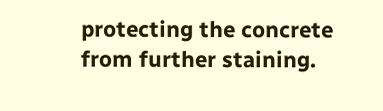protecting the concrete from further staining.